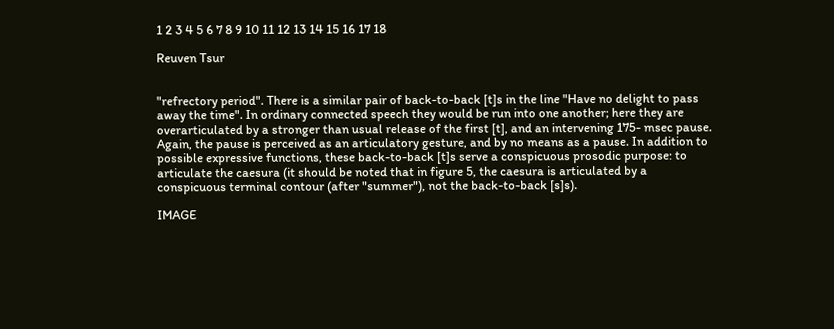1 2 3 4 5 6 7 8 9 10 11 12 13 14 15 16 17 18

Reuven Tsur


"refrectory period". There is a similar pair of back-to-back [t]s in the line "Have no delight to pass away the time". In ordinary connected speech they would be run into one another; here they are overarticulated by a stronger than usual release of the first [t], and an intervening 175- msec pause. Again, the pause is perceived as an articulatory gesture, and by no means as a pause. In addition to possible expressive functions, these back-to-back [t]s serve a conspicuous prosodic purpose: to articulate the caesura (it should be noted that in figure 5, the caesura is articulated by a conspicuous terminal contour (after "summer"), not the back-to-back [s]s).

IMAGE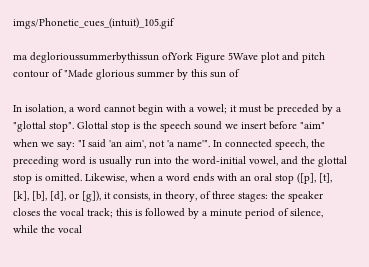imgs/Phonetic_cues_(intuit)_105.gif

ma deglorioussummerbythissun ofYork Figure 5Wave plot and pitch contour of "Made glorious summer by this sun of

In isolation, a word cannot begin with a vowel; it must be preceded by a "glottal stop". Glottal stop is the speech sound we insert before "aim" when we say: "I said 'an aim', not 'a name'". In connected speech, the preceding word is usually run into the word-initial vowel, and the glottal stop is omitted. Likewise, when a word ends with an oral stop ([p], [t], [k], [b], [d], or [g]), it consists, in theory, of three stages: the speaker closes the vocal track; this is followed by a minute period of silence, while the vocal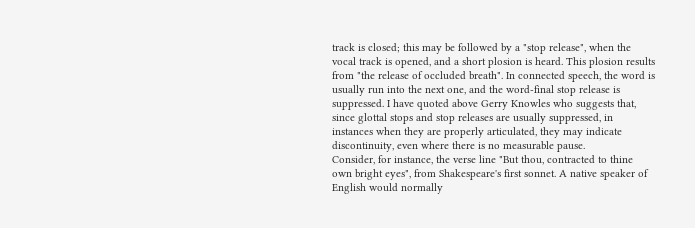track is closed; this may be followed by a "stop release", when the vocal track is opened, and a short plosion is heard. This plosion results from "the release of occluded breath". In connected speech, the word is usually run into the next one, and the word-final stop release is suppressed. I have quoted above Gerry Knowles who suggests that, since glottal stops and stop releases are usually suppressed, in instances when they are properly articulated, they may indicate discontinuity, even where there is no measurable pause.
Consider, for instance, the verse line "But thou, contracted to thine own bright eyes", from Shakespeare's first sonnet. A native speaker of English would normally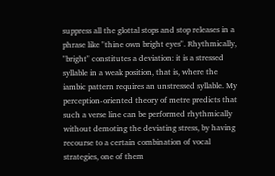suppress all the glottal stops and stop releases in a phrase like "thine own bright eyes". Rhythmically, "bright" constitutes a deviation: it is a stressed syllable in a weak position, that is, where the iambic pattern requires an unstressed syllable. My perception-oriented theory of metre predicts that such a verse line can be performed rhythmically without demoting the deviating stress, by having recourse to a certain combination of vocal strategies, one of them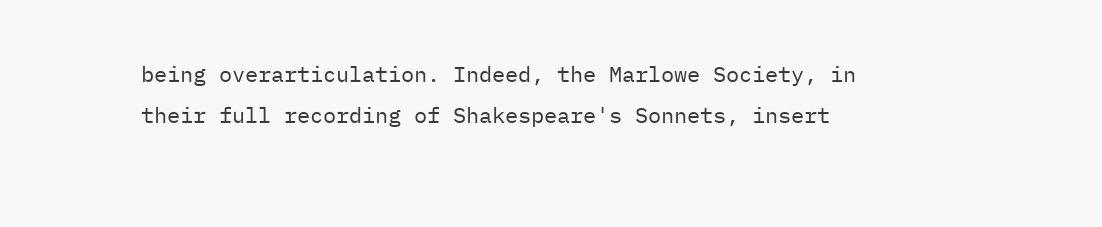being overarticulation. Indeed, the Marlowe Society, in their full recording of Shakespeare's Sonnets, insert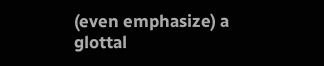(even emphasize) a glottal